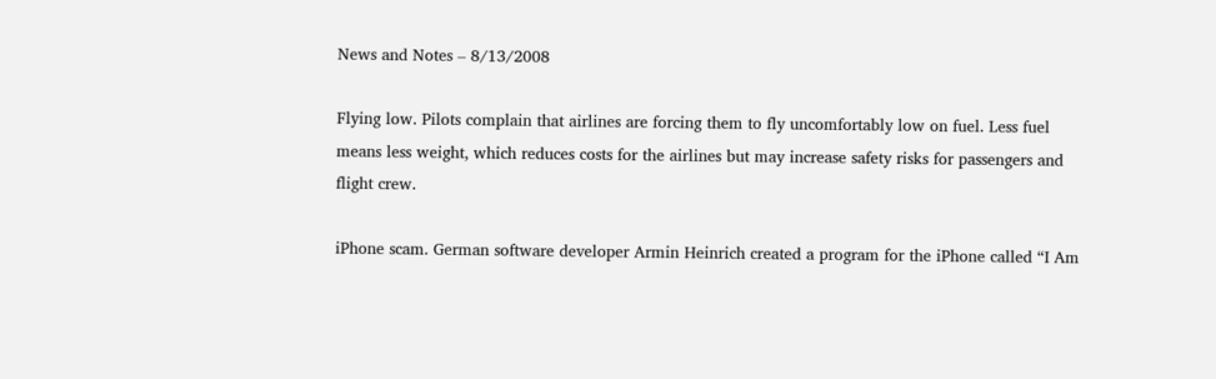News and Notes – 8/13/2008

Flying low. Pilots complain that airlines are forcing them to fly uncomfortably low on fuel. Less fuel means less weight, which reduces costs for the airlines but may increase safety risks for passengers and flight crew.

iPhone scam. German software developer Armin Heinrich created a program for the iPhone called “I Am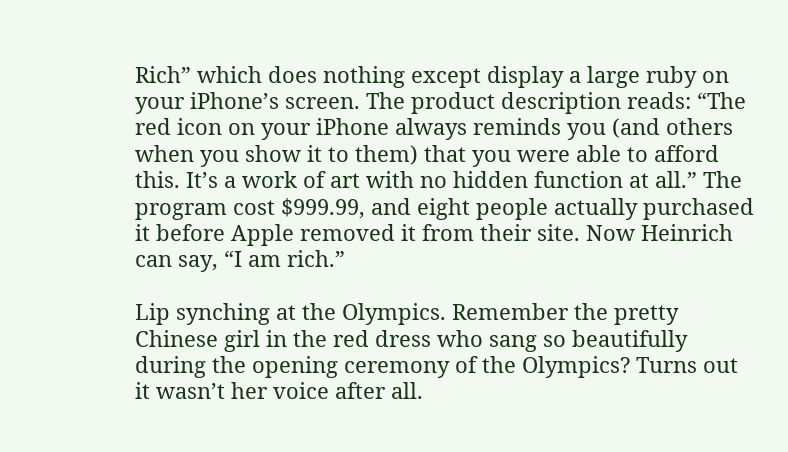Rich” which does nothing except display a large ruby on your iPhone’s screen. The product description reads: “The red icon on your iPhone always reminds you (and others when you show it to them) that you were able to afford this. It’s a work of art with no hidden function at all.” The program cost $999.99, and eight people actually purchased it before Apple removed it from their site. Now Heinrich can say, “I am rich.”

Lip synching at the Olympics. Remember the pretty Chinese girl in the red dress who sang so beautifully during the opening ceremony of the Olympics? Turns out it wasn’t her voice after all.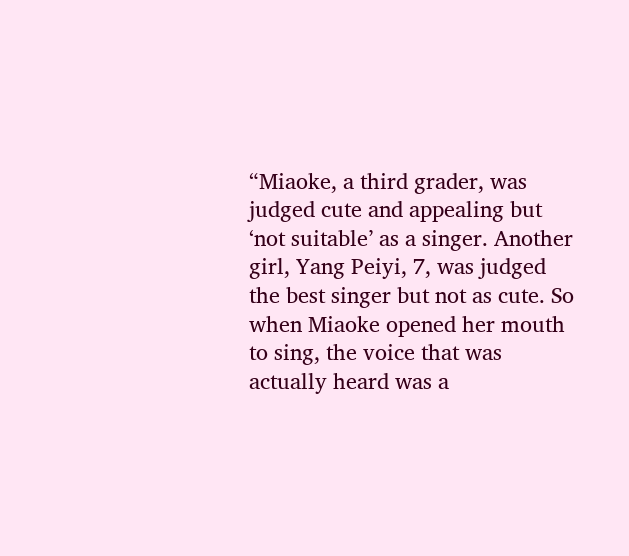“Miaoke, a third grader, was judged cute and appealing but ‘not suitable’ as a singer. Another girl, Yang Peiyi, 7, was judged the best singer but not as cute. So when Miaoke opened her mouth to sing, the voice that was actually heard was a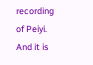recording of Peiyi. And it is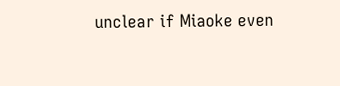unclear if Miaoke even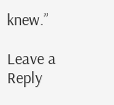knew.”

Leave a Reply